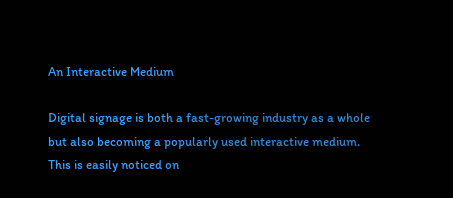An Interactive Medium

Digital signage is both a fast-growing industry as a whole but also becoming a popularly used interactive medium. This is easily noticed on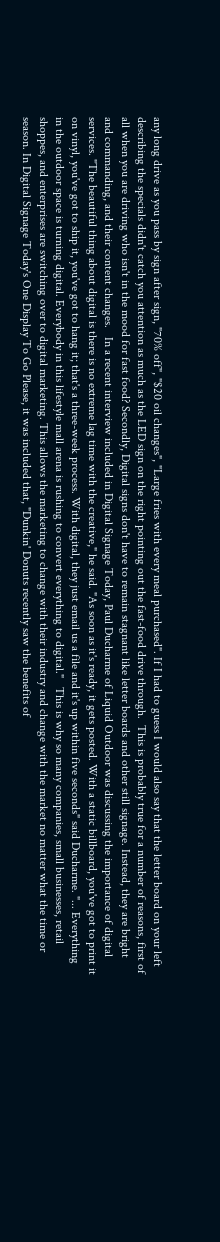any long drive as you pass by sign after sign, "70% off", "$20 oil changes", "Large fries with every meal purchased". If I had to guess I would also say that the letter board on your left describing the specials didn't catch you attention as much as the LED sign on the right pointing out the fast-food drive through.  This is probably true for a number of reasons, first of all when you are driving who isn't in the mood for fast food? Secondly, Digital signs don't have to remain stagnant like letter boards and other still signage. Instead, they are bright and commanding, and their content changes.   In a recent interview included in Digital Signage Today, Paul Ducharme of Liquid Outdoor was discussing the importance of digital services. "The beautiful thing about digital is there is no extreme lag time with the creative," he said. "As soon as it's ready, it gets posted. With a static billboard, you've got to print it on vinyl, you've got to ship it, you've got to hang it; that's a three-week process. With digital, they just email us a file and it's up within five seconds" said Ducharme. "... Everything in the outdoor space is turning digital. Everybody in this lifestyle mall arena is rushing to convert everything to digital."   This is why so many companies, small businesses, retail shoppes, and enterprises are switching over to digital marketing. This allows the marketing to change with their industry and change with the market no matter what the time or season. In Digital Signage Today's One Display To Go Please, it was included that, "Dunkin' Donuts recently saw the benefits of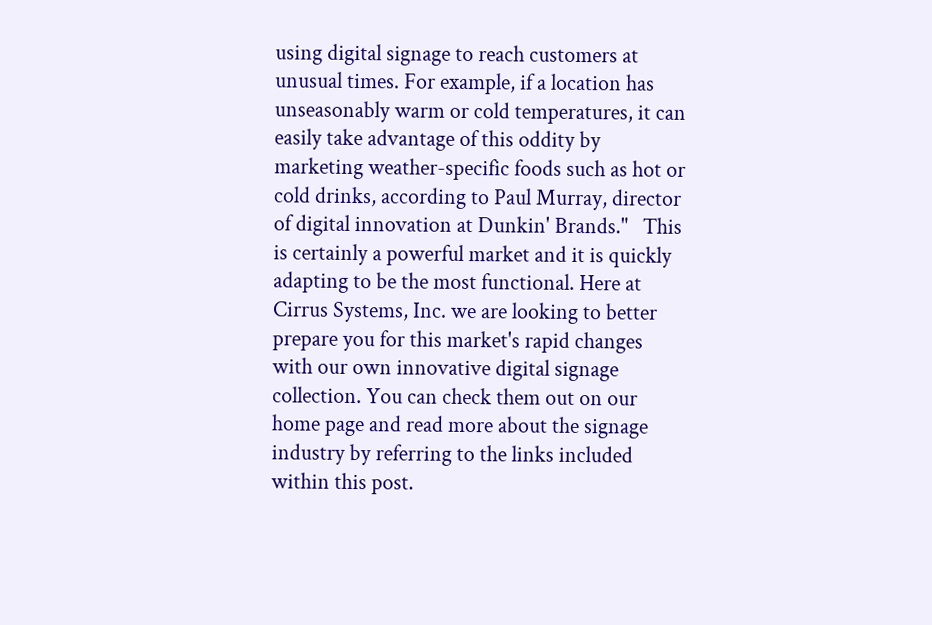using digital signage to reach customers at unusual times. For example, if a location has unseasonably warm or cold temperatures, it can easily take advantage of this oddity by marketing weather-specific foods such as hot or cold drinks, according to Paul Murray, director of digital innovation at Dunkin' Brands."   This is certainly a powerful market and it is quickly adapting to be the most functional. Here at Cirrus Systems, Inc. we are looking to better prepare you for this market's rapid changes with our own innovative digital signage collection. You can check them out on our home page and read more about the signage industry by referring to the links included within this post.